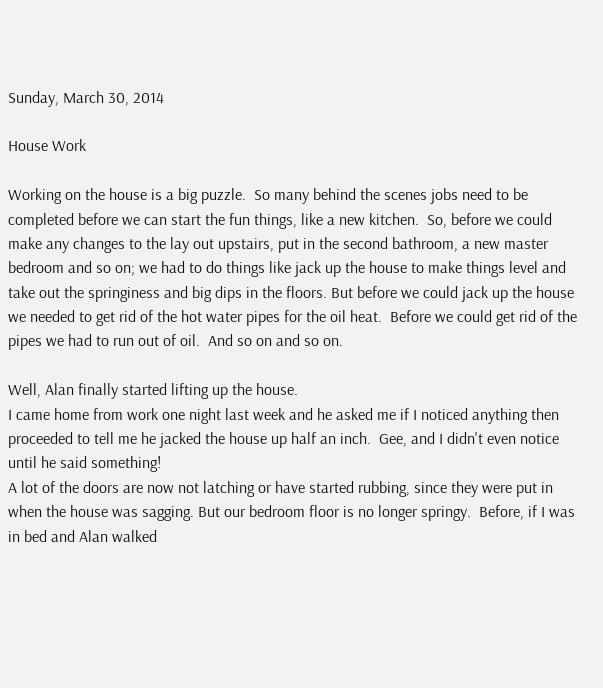Sunday, March 30, 2014

House Work

Working on the house is a big puzzle.  So many behind the scenes jobs need to be completed before we can start the fun things, like a new kitchen.  So, before we could make any changes to the lay out upstairs, put in the second bathroom, a new master bedroom and so on; we had to do things like jack up the house to make things level and take out the springiness and big dips in the floors. But before we could jack up the house we needed to get rid of the hot water pipes for the oil heat.  Before we could get rid of the pipes we had to run out of oil.  And so on and so on.

Well, Alan finally started lifting up the house.
I came home from work one night last week and he asked me if I noticed anything then proceeded to tell me he jacked the house up half an inch.  Gee, and I didn't even notice until he said something!
A lot of the doors are now not latching or have started rubbing, since they were put in when the house was sagging. But our bedroom floor is no longer springy.  Before, if I was in bed and Alan walked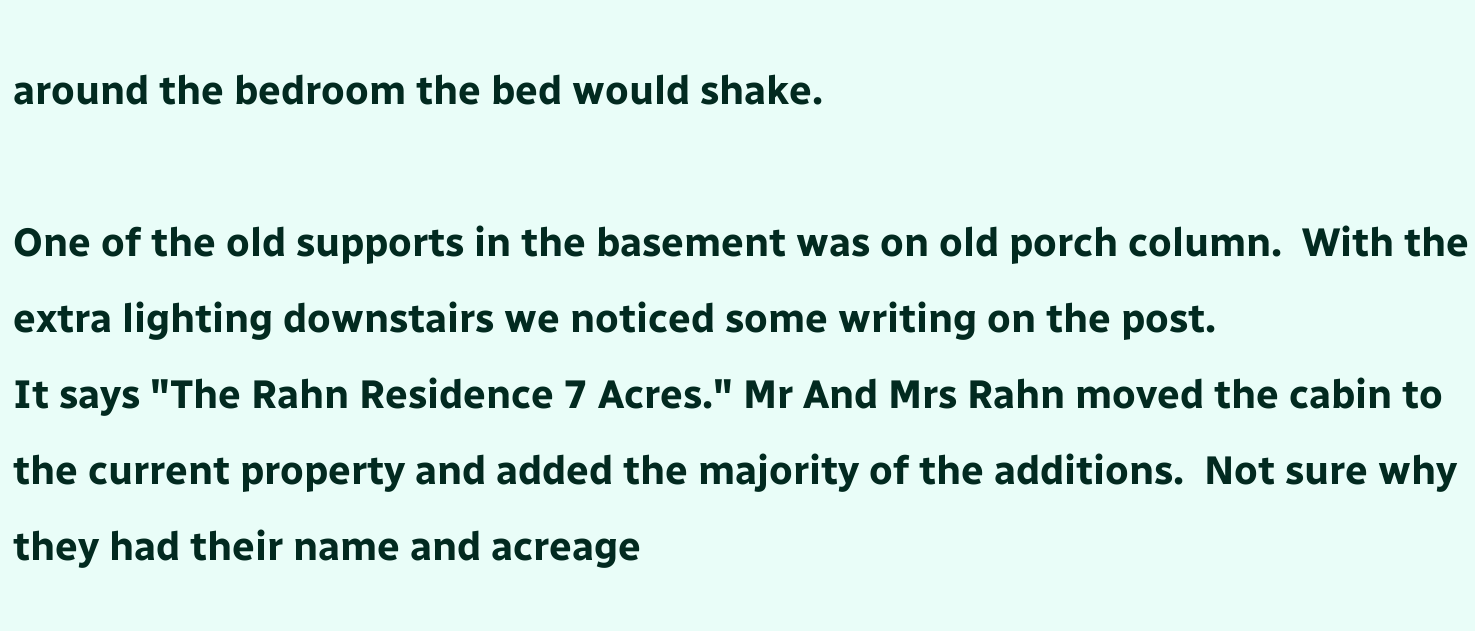around the bedroom the bed would shake.

One of the old supports in the basement was on old porch column.  With the extra lighting downstairs we noticed some writing on the post.
It says "The Rahn Residence 7 Acres." Mr And Mrs Rahn moved the cabin to the current property and added the majority of the additions.  Not sure why they had their name and acreage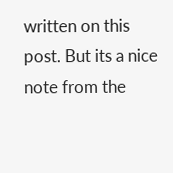written on this post. But its a nice note from the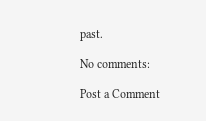past.

No comments:

Post a Comment